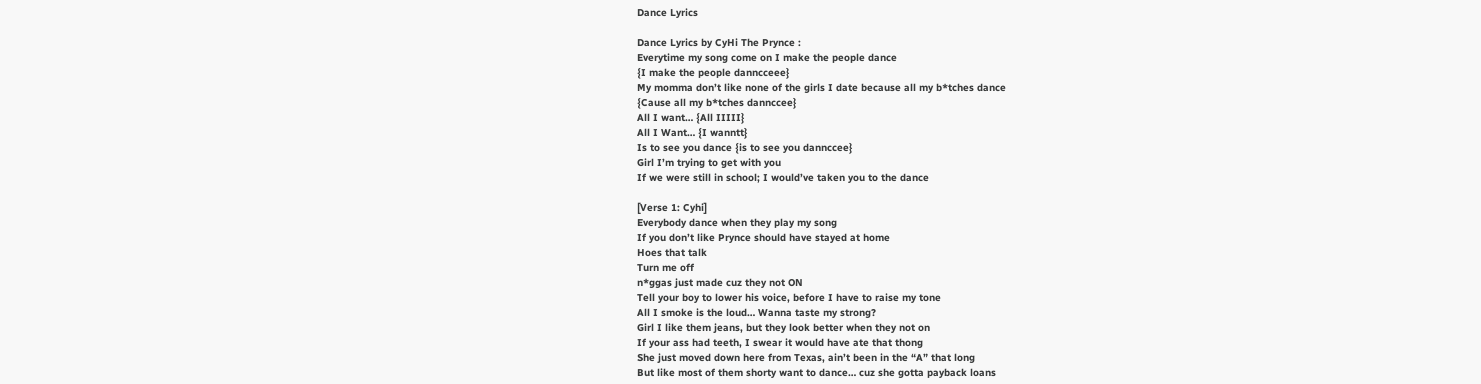Dance Lyrics

Dance Lyrics by CyHi The Prynce :
Everytime my song come on I make the people dance
{I make the people danncceee}
My momma don’t like none of the girls I date because all my b*tches dance
{Cause all my b*tches dannccee}
All I want… {All IIIII}
All I Want… {I wanntt}
Is to see you dance {is to see you dannccee}
Girl I’m trying to get with you
If we were still in school; I would’ve taken you to the dance

[Verse 1: Cyhi]
Everybody dance when they play my song
If you don’t like Prynce should have stayed at home
Hoes that talk
Turn me off
n*ggas just made cuz they not ON
Tell your boy to lower his voice, before I have to raise my tone
All I smoke is the loud… Wanna taste my strong?
Girl I like them jeans, but they look better when they not on
If your ass had teeth, I swear it would have ate that thong
She just moved down here from Texas, ain’t been in the “A” that long
But like most of them shorty want to dance… cuz she gotta payback loans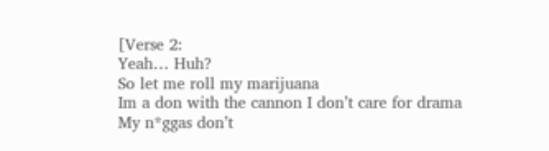[Verse 2:
Yeah… Huh?
So let me roll my marijuana
Im a don with the cannon I don’t care for drama
My n*ggas don’t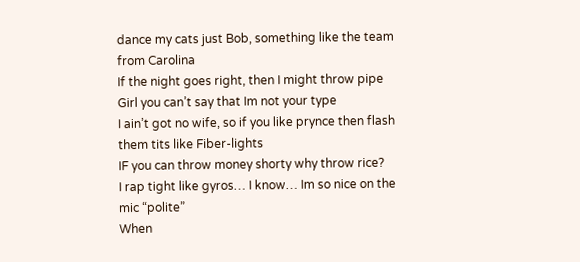dance my cats just Bob, something like the team from Carolina
If the night goes right, then I might throw pipe
Girl you can’t say that Im not your type
I ain’t got no wife, so if you like prynce then flash them tits like Fiber-lights
IF you can throw money shorty why throw rice?
I rap tight like gyros… I know… Im so nice on the mic “polite”
When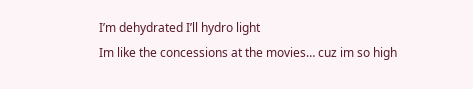I’m dehydrated I’ll hydro light
Im like the concessions at the movies… cuz im so high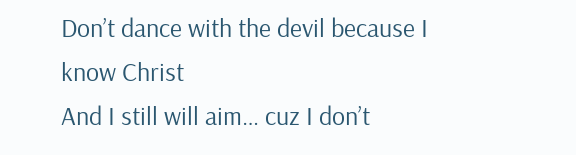Don’t dance with the devil because I know Christ
And I still will aim… cuz I don’t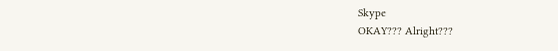Skype
OKAY??? Alright???